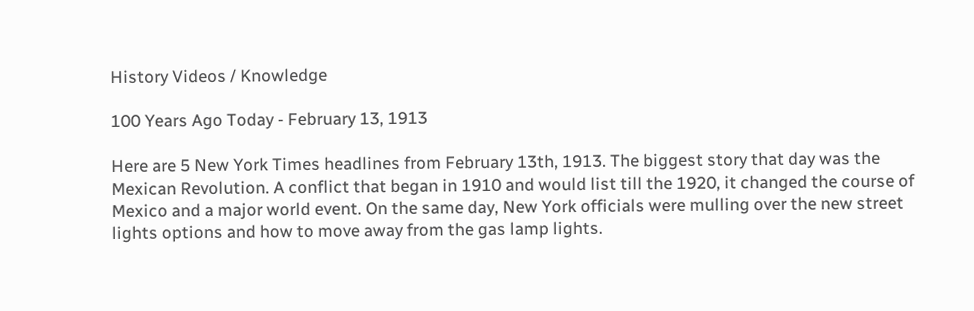History Videos / Knowledge

100 Years Ago Today - February 13, 1913

Here are 5 New York Times headlines from February 13th, 1913. The biggest story that day was the Mexican Revolution. A conflict that began in 1910 and would list till the 1920, it changed the course of Mexico and a major world event. On the same day, New York officials were mulling over the new street lights options and how to move away from the gas lamp lights.